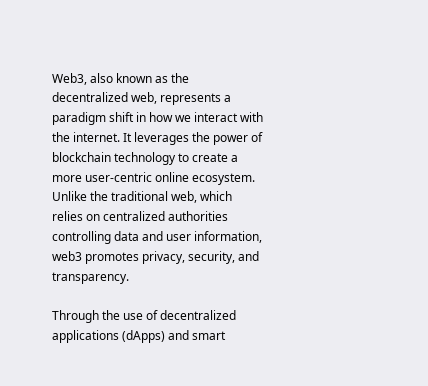Web3, also known as the decentralized web, represents a paradigm shift in how we interact with the internet. It leverages the power of blockchain technology to create a more user-centric online ecosystem. Unlike the traditional web, which relies on centralized authorities controlling data and user information, web3 promotes privacy, security, and transparency.

Through the use of decentralized applications (dApps) and smart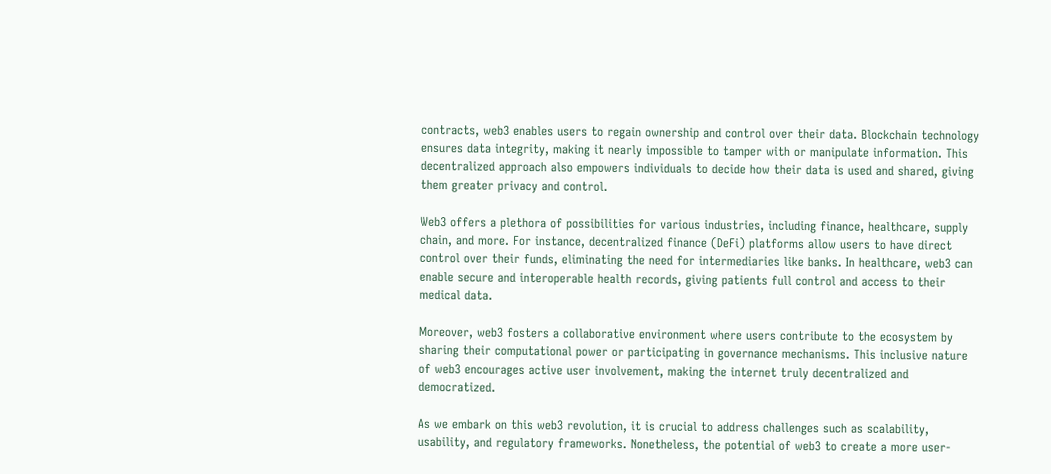contracts, web3 enables users to regain ownership and control over their data. Blockchain technology ensures data integrity, making it nearly impossible to tamper with or manipulate information. This decentralized approach also empowers individuals to decide how their data is used and shared, giving them greater privacy and control.

Web3 offers a plethora of possibilities for various industries, including finance, healthcare, supply chain, and more. For instance, decentralized finance (DeFi) platforms allow users to have direct control over their funds, eliminating the need for intermediaries like banks. In healthcare, web3 can enable secure and interoperable health records, giving patients full control and access to their medical data.

Moreover, web3 fosters a collaborative environment where users contribute to the ecosystem by sharing their computational power or participating in governance mechanisms. This inclusive nature of web3 encourages active user involvement, making the internet truly decentralized and democratized.

As we embark on this web3 revolution, it is crucial to address challenges such as scalability, usability, and regulatory frameworks. Nonetheless, the potential of web3 to create a more user-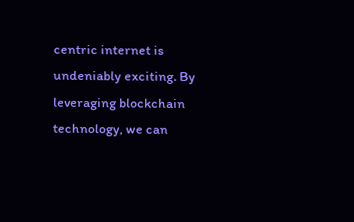centric internet is undeniably exciting. By leveraging blockchain technology, we can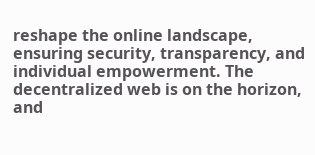reshape the online landscape, ensuring security, transparency, and individual empowerment. The decentralized web is on the horizon, and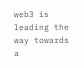web3 is leading the way towards a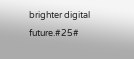brighter digital future.#25#